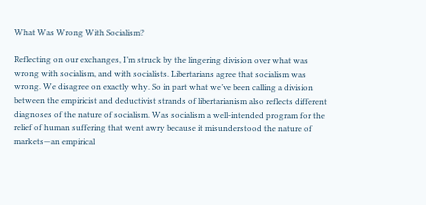What Was Wrong With Socialism?

Reflecting on our exchanges, I’m struck by the lingering division over what was wrong with socialism, and with socialists. Libertarians agree that socialism was wrong. We disagree on exactly why. So in part what we’ve been calling a division between the empiricist and deductivist strands of libertarianism also reflects different diagnoses of the nature of socialism. Was socialism a well-intended program for the relief of human suffering that went awry because it misunderstood the nature of markets—an empirical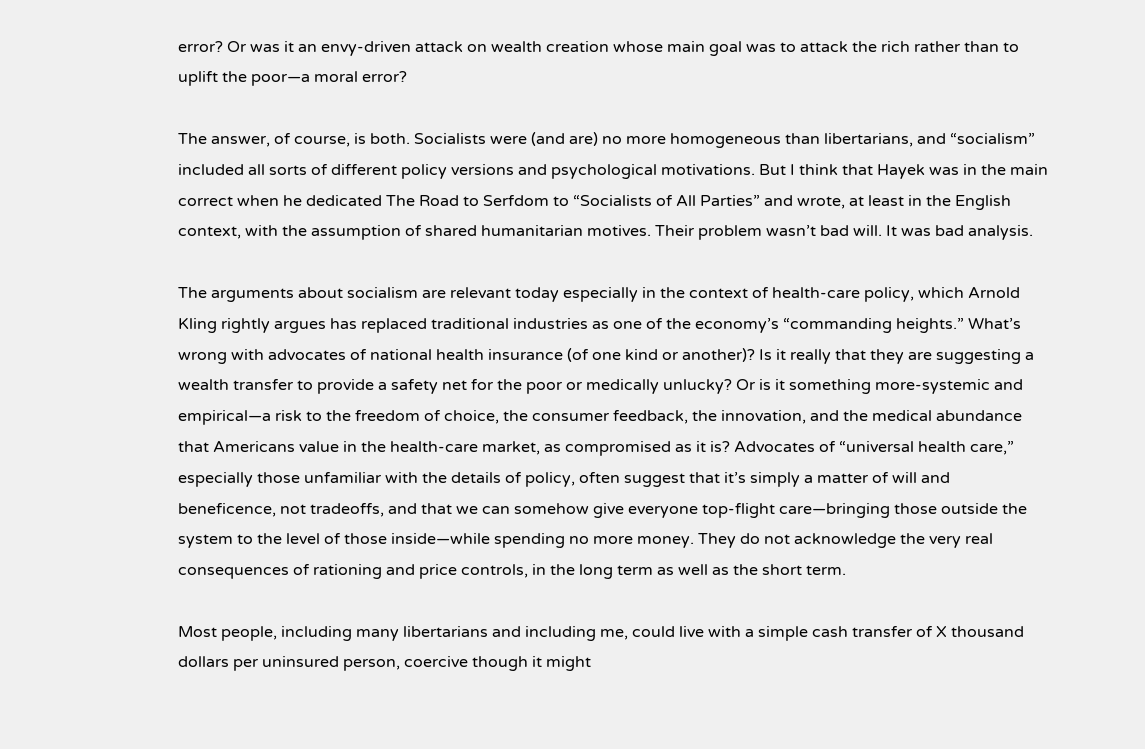error? Or was it an envy-driven attack on wealth creation whose main goal was to attack the rich rather than to uplift the poor—a moral error?

The answer, of course, is both. Socialists were (and are) no more homogeneous than libertarians, and “socialism” included all sorts of different policy versions and psychological motivations. But I think that Hayek was in the main correct when he dedicated The Road to Serfdom to “Socialists of All Parties” and wrote, at least in the English context, with the assumption of shared humanitarian motives. Their problem wasn’t bad will. It was bad analysis.

The arguments about socialism are relevant today especially in the context of health-care policy, which Arnold Kling rightly argues has replaced traditional industries as one of the economy’s “commanding heights.” What’s wrong with advocates of national health insurance (of one kind or another)? Is it really that they are suggesting a wealth transfer to provide a safety net for the poor or medically unlucky? Or is it something more-systemic and empirical—a risk to the freedom of choice, the consumer feedback, the innovation, and the medical abundance that Americans value in the health-care market, as compromised as it is? Advocates of “universal health care,” especially those unfamiliar with the details of policy, often suggest that it’s simply a matter of will and beneficence, not tradeoffs, and that we can somehow give everyone top-flight care—bringing those outside the system to the level of those inside—while spending no more money. They do not acknowledge the very real consequences of rationing and price controls, in the long term as well as the short term.

Most people, including many libertarians and including me, could live with a simple cash transfer of X thousand dollars per uninsured person, coercive though it might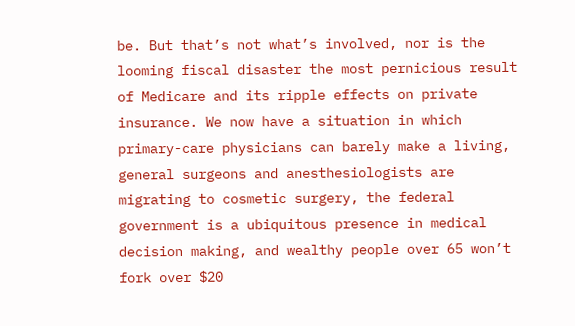be. But that’s not what’s involved, nor is the looming fiscal disaster the most pernicious result of Medicare and its ripple effects on private insurance. We now have a situation in which primary-care physicians can barely make a living, general surgeons and anesthesiologists are migrating to cosmetic surgery, the federal government is a ubiquitous presence in medical decision making, and wealthy people over 65 won’t fork over $20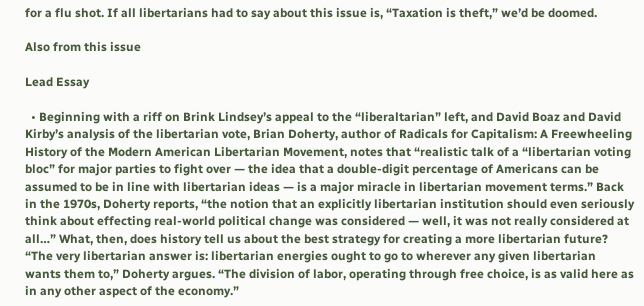for a flu shot. If all libertarians had to say about this issue is, “Taxation is theft,” we’d be doomed.

Also from this issue

Lead Essay

  • Beginning with a riff on Brink Lindsey’s appeal to the “liberaltarian” left, and David Boaz and David Kirby’s analysis of the libertarian vote, Brian Doherty, author of Radicals for Capitalism: A Freewheeling History of the Modern American Libertarian Movement, notes that “realistic talk of a “libertarian voting bloc” for major parties to fight over — the idea that a double-digit percentage of Americans can be assumed to be in line with libertarian ideas — is a major miracle in libertarian movement terms.” Back in the 1970s, Doherty reports, “the notion that an explicitly libertarian institution should even seriously think about effecting real-world political change was considered — well, it was not really considered at all…” What, then, does history tell us about the best strategy for creating a more libertarian future? “The very libertarian answer is: libertarian energies ought to go to wherever any given libertarian wants them to,” Doherty argues. “The division of labor, operating through free choice, is as valid here as in any other aspect of the economy.”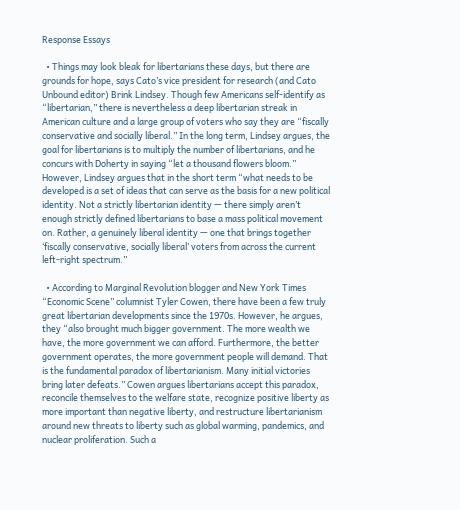Response Essays

  • Things may look bleak for libertarians these days, but there are grounds for hope, says Cato’s vice president for research (and Cato Unbound editor) Brink Lindsey. Though few Americans self-identify as “libertarian,” there is nevertheless a deep libertarian streak in American culture and a large group of voters who say they are “fiscally conservative and socially liberal.” In the long term, Lindsey argues, the goal for libertarians is to multiply the number of libertarians, and he concurs with Doherty in saying “let a thousand flowers bloom.” However, Lindsey argues that in the short term “what needs to be developed is a set of ideas that can serve as the basis for a new political identity. Not a strictly libertarian identity — there simply aren’t enough strictly defined libertarians to base a mass political movement on. Rather, a genuinely liberal identity — one that brings together ‘fiscally conservative, socially liberal’ voters from across the current left-right spectrum.”

  • According to Marginal Revolution blogger and New York Times “Economic Scene” columnist Tyler Cowen, there have been a few truly great libertarian developments since the 1970s. However, he argues, they “also brought much bigger government. The more wealth we have, the more government we can afford. Furthermore, the better government operates, the more government people will demand. That is the fundamental paradox of libertarianism. Many initial victories bring later defeats.” Cowen argues libertarians accept this paradox, reconcile themselves to the welfare state, recognize positive liberty as more important than negative liberty, and restructure libertarianism around new threats to liberty such as global warming, pandemics, and nuclear proliferation. Such a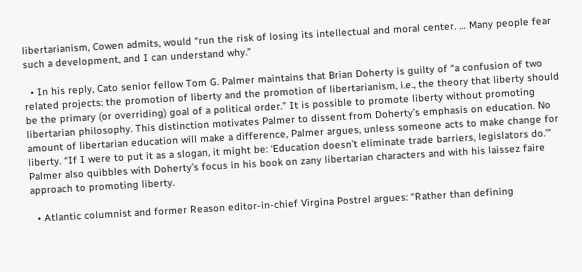libertarianism, Cowen admits, would “run the risk of losing its intellectual and moral center. … Many people fear such a development, and I can understand why.”

  • In his reply, Cato senior fellow Tom G. Palmer maintains that Brian Doherty is guilty of “a confusion of two related projects: the promotion of liberty and the promotion of libertarianism, i.e., the theory that liberty should be the primary (or overriding) goal of a political order.” It is possible to promote liberty without promoting libertarian philosophy. This distinction motivates Palmer to dissent from Doherty’s emphasis on education. No amount of libertarian education will make a difference, Palmer argues, unless someone acts to make change for liberty. “If I were to put it as a slogan, it might be: ‘Education doesn’t eliminate trade barriers, legislators do.’” Palmer also quibbles with Doherty’s focus in his book on zany libertarian characters and with his laissez faire approach to promoting liberty.

  • Atlantic columnist and former Reason editor-in-chief Virgina Postrel argues: “Rather than defining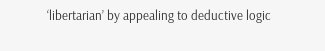‘libertarian’ by appealing to deductive logic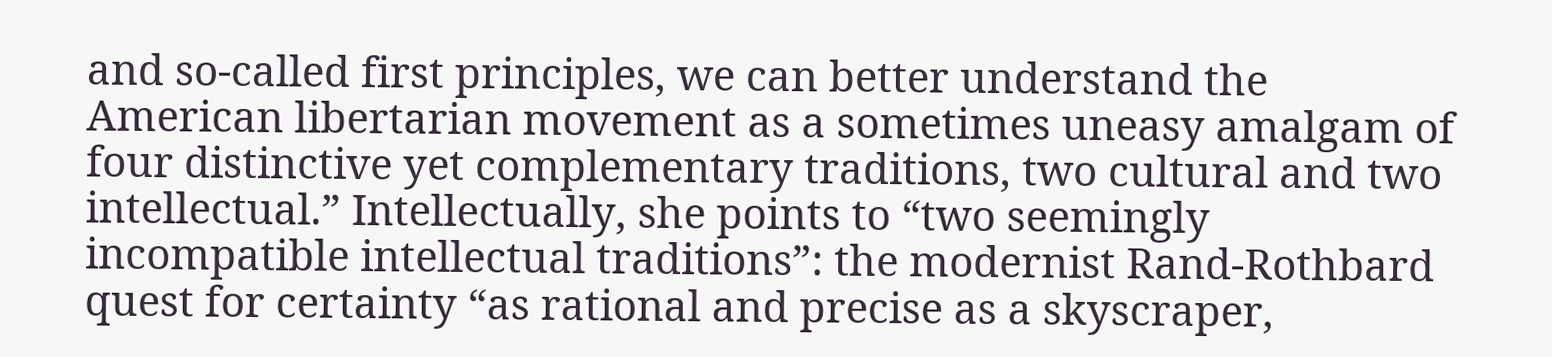and so-called first principles, we can better understand the American libertarian movement as a sometimes uneasy amalgam of four distinctive yet complementary traditions, two cultural and two intellectual.” Intellectually, she points to “two seemingly incompatible intellectual traditions”: the modernist Rand-Rothbard quest for certainty “as rational and precise as a skyscraper,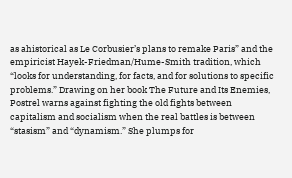as ahistorical as Le Corbusier’s plans to remake Paris” and the empiricist Hayek-Friedman/Hume-Smith tradition, which “looks for understanding, for facts, and for solutions to specific problems.” Drawing on her book The Future and Its Enemies, Postrel warns against fighting the old fights between capitalism and socialism when the real battles is between “stasism” and “dynamism.” She plumps for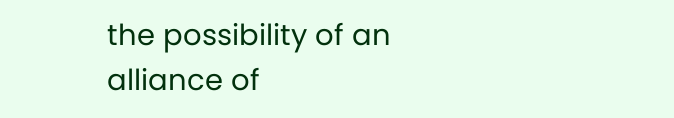the possibility of an alliance of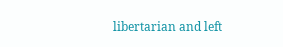libertarian and left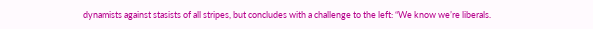dynamists against stasists of all stripes, but concludes with a challenge to the left: “We know we’re liberals.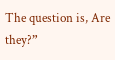The question is, Are they?”